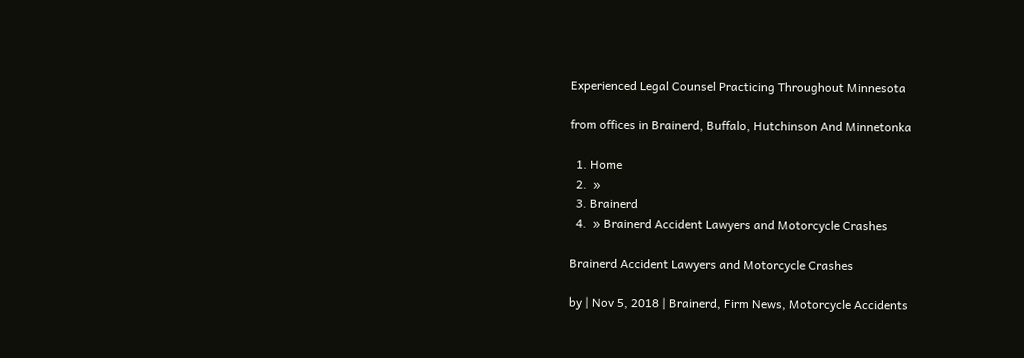Experienced Legal Counsel Practicing Throughout Minnesota

from offices in Brainerd, Buffalo, Hutchinson And Minnetonka

  1. Home
  2.  »
  3. Brainerd
  4.  » Brainerd Accident Lawyers and Motorcycle Crashes

Brainerd Accident Lawyers and Motorcycle Crashes

by | Nov 5, 2018 | Brainerd, Firm News, Motorcycle Accidents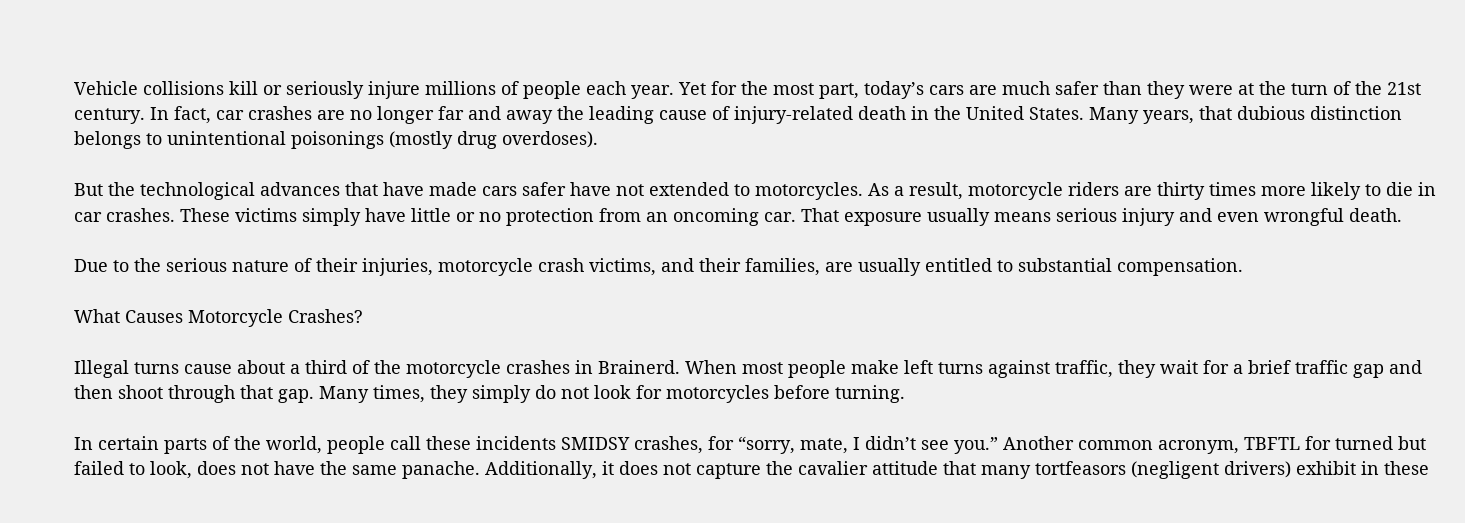Vehicle collisions kill or seriously injure millions of people each year. Yet for the most part, today’s cars are much safer than they were at the turn of the 21st century. In fact, car crashes are no longer far and away the leading cause of injury-related death in the United States. Many years, that dubious distinction belongs to unintentional poisonings (mostly drug overdoses).

But the technological advances that have made cars safer have not extended to motorcycles. As a result, motorcycle riders are thirty times more likely to die in car crashes. These victims simply have little or no protection from an oncoming car. That exposure usually means serious injury and even wrongful death.

Due to the serious nature of their injuries, motorcycle crash victims, and their families, are usually entitled to substantial compensation.

What Causes Motorcycle Crashes?

Illegal turns cause about a third of the motorcycle crashes in Brainerd. When most people make left turns against traffic, they wait for a brief traffic gap and then shoot through that gap. Many times, they simply do not look for motorcycles before turning.

In certain parts of the world, people call these incidents SMIDSY crashes, for “sorry, mate, I didn’t see you.” Another common acronym, TBFTL for turned but failed to look, does not have the same panache. Additionally, it does not capture the cavalier attitude that many tortfeasors (negligent drivers) exhibit in these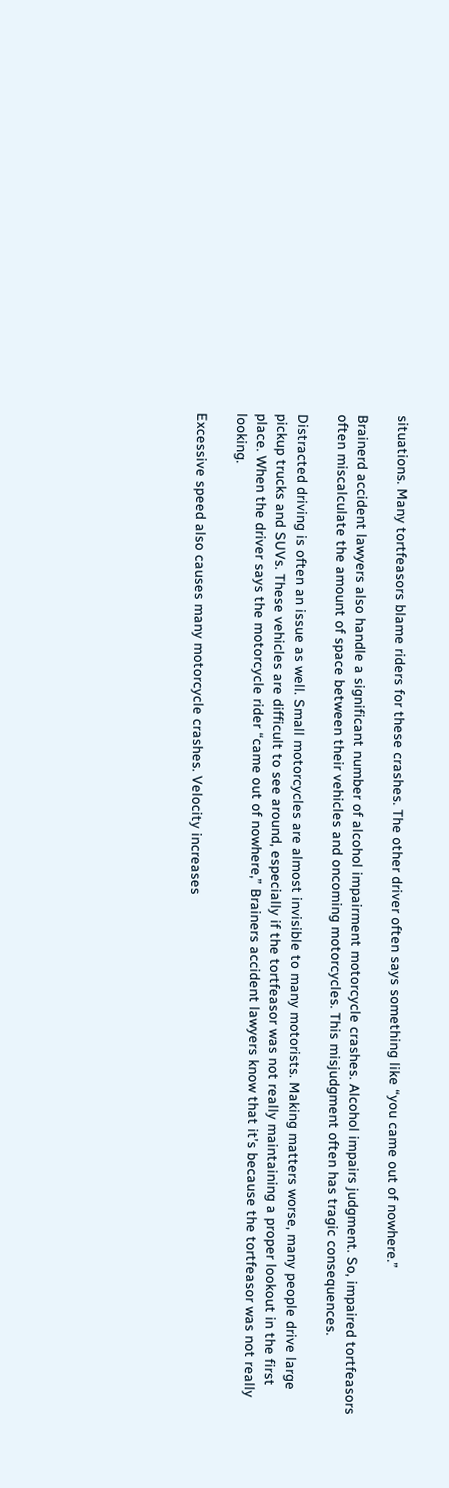situations. Many tortfeasors blame riders for these crashes. The other driver often says something like “you came out of nowhere.”

Brainerd accident lawyers also handle a significant number of alcohol impairment motorcycle crashes. Alcohol impairs judgment. So, impaired tortfeasors often miscalculate the amount of space between their vehicles and oncoming motorcycles. This misjudgment often has tragic consequences.

Distracted driving is often an issue as well. Small motorcycles are almost invisible to many motorists. Making matters worse, many people drive large pickup trucks and SUVs. These vehicles are difficult to see around, especially if the tortfeasor was not really maintaining a proper lookout in the first place. When the driver says the motorcycle rider “came out of nowhere,” Brainers accident lawyers know that it’s because the tortfeasor was not really looking.

Excessive speed also causes many motorcycle crashes. Velocity increases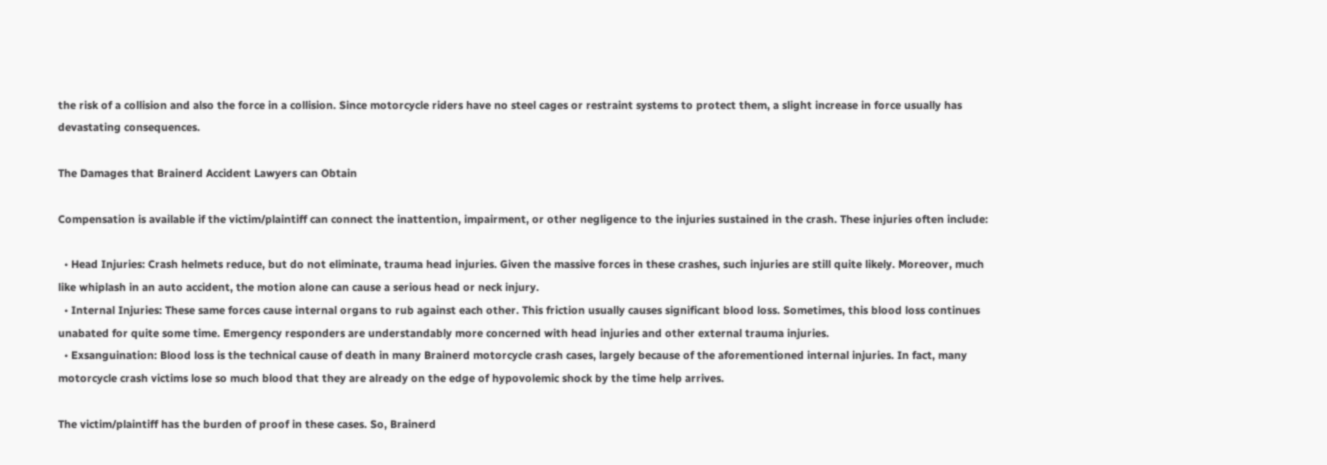the risk of a collision and also the force in a collision. Since motorcycle riders have no steel cages or restraint systems to protect them, a slight increase in force usually has devastating consequences.

The Damages that Brainerd Accident Lawyers can Obtain

Compensation is available if the victim/plaintiff can connect the inattention, impairment, or other negligence to the injuries sustained in the crash. These injuries often include:

  • Head Injuries: Crash helmets reduce, but do not eliminate, trauma head injuries. Given the massive forces in these crashes, such injuries are still quite likely. Moreover, much like whiplash in an auto accident, the motion alone can cause a serious head or neck injury.
  • Internal Injuries: These same forces cause internal organs to rub against each other. This friction usually causes significant blood loss. Sometimes, this blood loss continues unabated for quite some time. Emergency responders are understandably more concerned with head injuries and other external trauma injuries.
  • Exsanguination: Blood loss is the technical cause of death in many Brainerd motorcycle crash cases, largely because of the aforementioned internal injuries. In fact, many motorcycle crash victims lose so much blood that they are already on the edge of hypovolemic shock by the time help arrives.

The victim/plaintiff has the burden of proof in these cases. So, Brainerd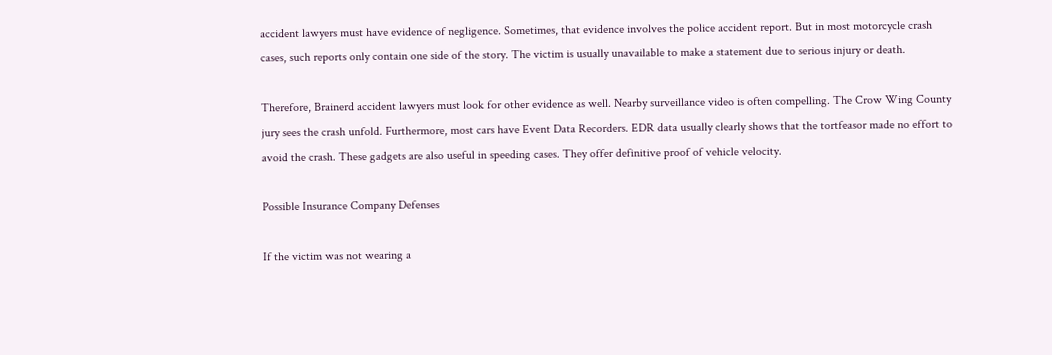accident lawyers must have evidence of negligence. Sometimes, that evidence involves the police accident report. But in most motorcycle crash cases, such reports only contain one side of the story. The victim is usually unavailable to make a statement due to serious injury or death.

Therefore, Brainerd accident lawyers must look for other evidence as well. Nearby surveillance video is often compelling. The Crow Wing County jury sees the crash unfold. Furthermore, most cars have Event Data Recorders. EDR data usually clearly shows that the tortfeasor made no effort to avoid the crash. These gadgets are also useful in speeding cases. They offer definitive proof of vehicle velocity.

Possible Insurance Company Defenses

If the victim was not wearing a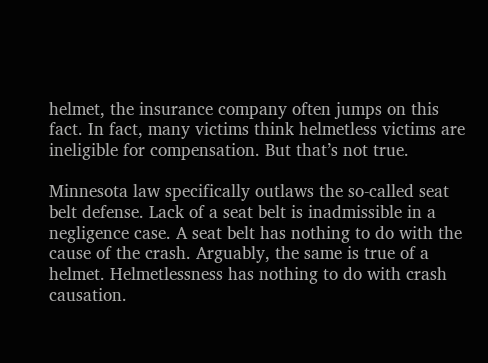helmet, the insurance company often jumps on this fact. In fact, many victims think helmetless victims are ineligible for compensation. But that’s not true.

Minnesota law specifically outlaws the so-called seat belt defense. Lack of a seat belt is inadmissible in a negligence case. A seat belt has nothing to do with the cause of the crash. Arguably, the same is true of a helmet. Helmetlessness has nothing to do with crash causation.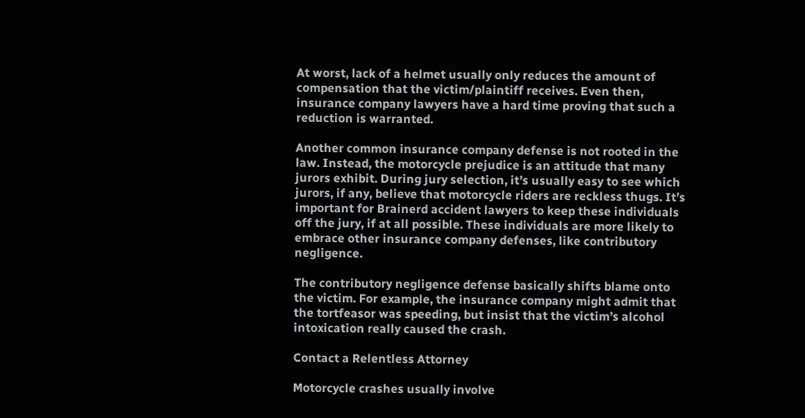At worst, lack of a helmet usually only reduces the amount of compensation that the victim/plaintiff receives. Even then, insurance company lawyers have a hard time proving that such a reduction is warranted.

Another common insurance company defense is not rooted in the law. Instead, the motorcycle prejudice is an attitude that many jurors exhibit. During jury selection, it’s usually easy to see which jurors, if any, believe that motorcycle riders are reckless thugs. It’s important for Brainerd accident lawyers to keep these individuals off the jury, if at all possible. These individuals are more likely to embrace other insurance company defenses, like contributory negligence.

The contributory negligence defense basically shifts blame onto the victim. For example, the insurance company might admit that the tortfeasor was speeding, but insist that the victim’s alcohol intoxication really caused the crash.

Contact a Relentless Attorney

Motorcycle crashes usually involve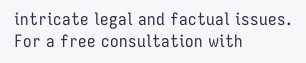intricate legal and factual issues. For a free consultation with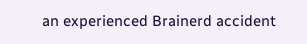an experienced Brainerd accident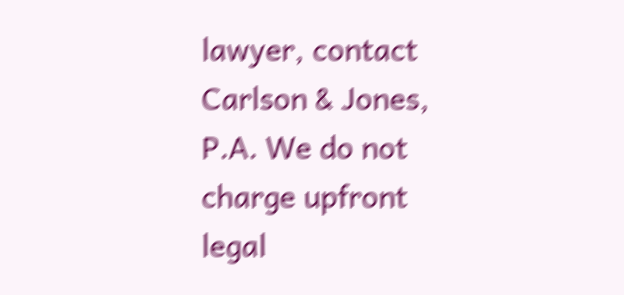lawyer, contact Carlson & Jones, P.A. We do not charge upfront legal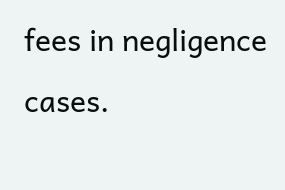fees in negligence cases.